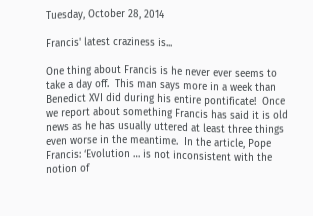Tuesday, October 28, 2014

Francis' latest craziness is...

One thing about Francis is he never ever seems to take a day off.  This man says more in a week than Benedict XVI did during his entire pontificate!  Once we report about something Francis has said it is old news as he has usually uttered at least three things even worse in the meantime.  In the article, Pope Francis: ‘Evolution … is not inconsistent with the notion of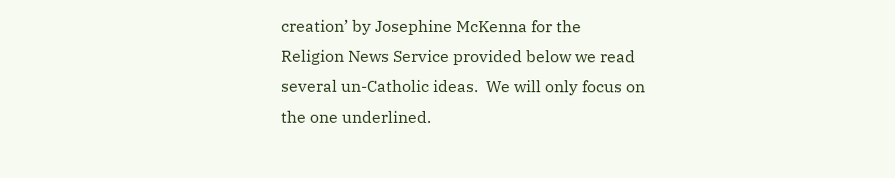creation’ by Josephine McKenna for the Religion News Service provided below we read several un-Catholic ideas.  We will only focus on the one underlined.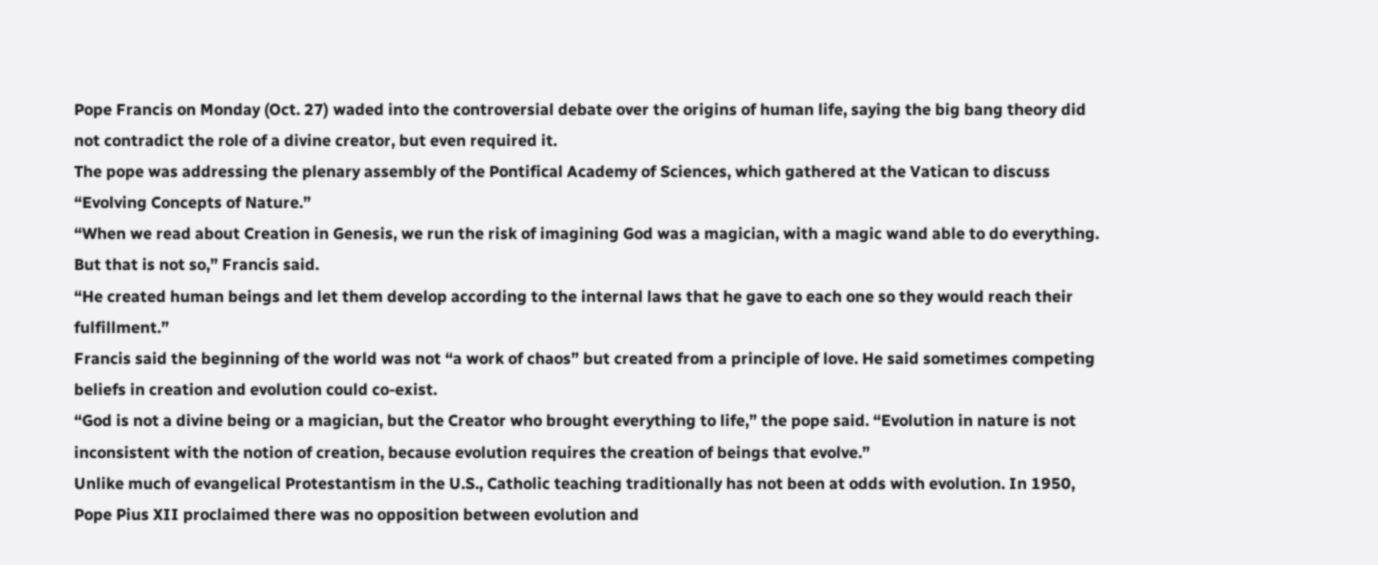Pope Francis on Monday (Oct. 27) waded into the controversial debate over the origins of human life, saying the big bang theory did not contradict the role of a divine creator, but even required it.
The pope was addressing the plenary assembly of the Pontifical Academy of Sciences, which gathered at the Vatican to discuss “Evolving Concepts of Nature.”
“When we read about Creation in Genesis, we run the risk of imagining God was a magician, with a magic wand able to do everything. But that is not so,” Francis said.
“He created human beings and let them develop according to the internal laws that he gave to each one so they would reach their fulfillment.”
Francis said the beginning of the world was not “a work of chaos” but created from a principle of love. He said sometimes competing beliefs in creation and evolution could co-exist.
“God is not a divine being or a magician, but the Creator who brought everything to life,” the pope said. “Evolution in nature is not inconsistent with the notion of creation, because evolution requires the creation of beings that evolve.”
Unlike much of evangelical Protestantism in the U.S., Catholic teaching traditionally has not been at odds with evolution. In 1950, Pope Pius XII proclaimed there was no opposition between evolution and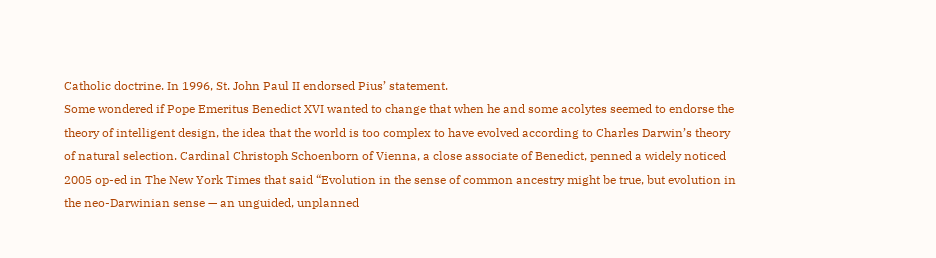Catholic doctrine. In 1996, St. John Paul II endorsed Pius’ statement.
Some wondered if Pope Emeritus Benedict XVI wanted to change that when he and some acolytes seemed to endorse the theory of intelligent design, the idea that the world is too complex to have evolved according to Charles Darwin’s theory of natural selection. Cardinal Christoph Schoenborn of Vienna, a close associate of Benedict, penned a widely noticed 2005 op-ed in The New York Times that said “Evolution in the sense of common ancestry might be true, but evolution in the neo-Darwinian sense — an unguided, unplanned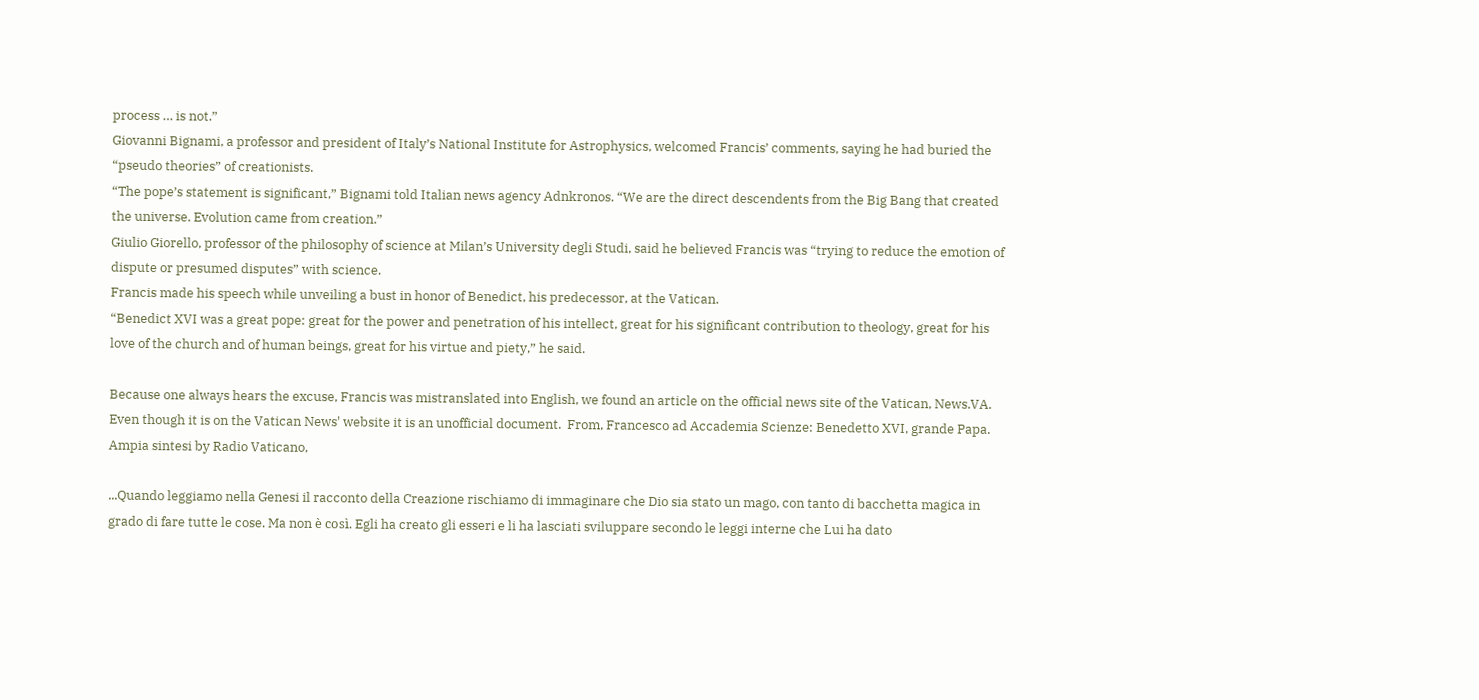process … is not.”
Giovanni Bignami, a professor and president of Italy’s National Institute for Astrophysics, welcomed Francis’ comments, saying he had buried the “pseudo theories” of creationists.
“The pope’s statement is significant,” Bignami told Italian news agency Adnkronos. “We are the direct descendents from the Big Bang that created the universe. Evolution came from creation.”
Giulio Giorello, professor of the philosophy of science at Milan’s University degli Studi, said he believed Francis was “trying to reduce the emotion of dispute or presumed disputes” with science.
Francis made his speech while unveiling a bust in honor of Benedict, his predecessor, at the Vatican.
“Benedict XVI was a great pope: great for the power and penetration of his intellect, great for his significant contribution to theology, great for his love of the church and of human beings, great for his virtue and piety,” he said.

Because one always hears the excuse, Francis was mistranslated into English, we found an article on the official news site of the Vatican, News.VA.  Even though it is on the Vatican News' website it is an unofficial document.  From, Francesco ad Accademia Scienze: Benedetto XVI, grande Papa. Ampia sintesi by Radio Vaticano,

...Quando leggiamo nella Genesi il racconto della Creazione rischiamo di immaginare che Dio sia stato un mago, con tanto di bacchetta magica in grado di fare tutte le cose. Ma non è così. Egli ha creato gli esseri e li ha lasciati sviluppare secondo le leggi interne che Lui ha dato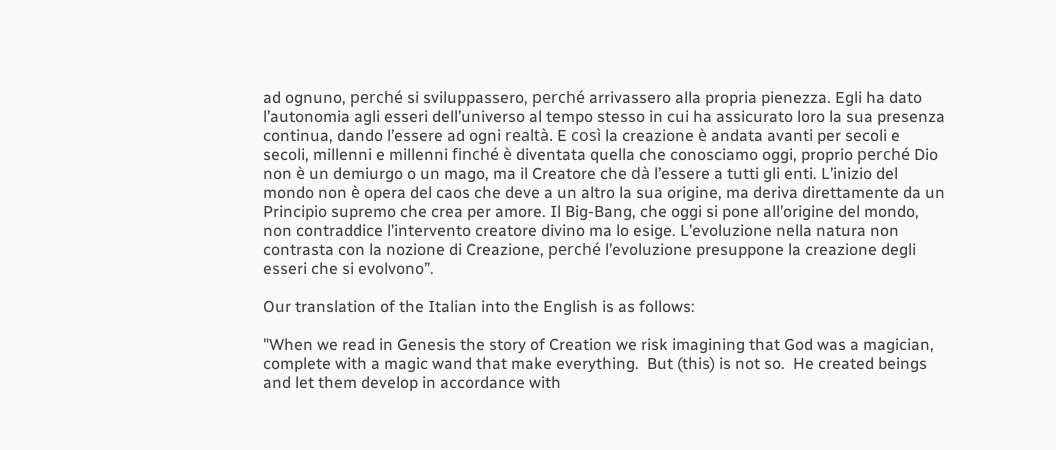ad ognuno, perché si sviluppassero, perché arrivassero alla propria pienezza. Egli ha dato l’autonomia agli esseri dell’universo al tempo stesso in cui ha assicurato loro la sua presenza continua, dando l’essere ad ogni realtà. E così la creazione è andata avanti per secoli e secoli, millenni e millenni finché è diventata quella che conosciamo oggi, proprio perché Dio non è un demiurgo o un mago, ma il Creatore che dà l’essere a tutti gli enti. L’inizio del mondo non è opera del caos che deve a un altro la sua origine, ma deriva direttamente da un Principio supremo che crea per amore. Il Big-Bang, che oggi si pone all’origine del mondo, non contraddice l’intervento creatore divino ma lo esige. L’evoluzione nella natura non contrasta con la nozione di Creazione, perché l’evoluzione presuppone la creazione degli esseri che si evolvono”.

Our translation of the Italian into the English is as follows:

"When we read in Genesis the story of Creation we risk imagining that God was a magician, complete with a magic wand that make everything.  But (this) is not so.  He created beings and let them develop in accordance with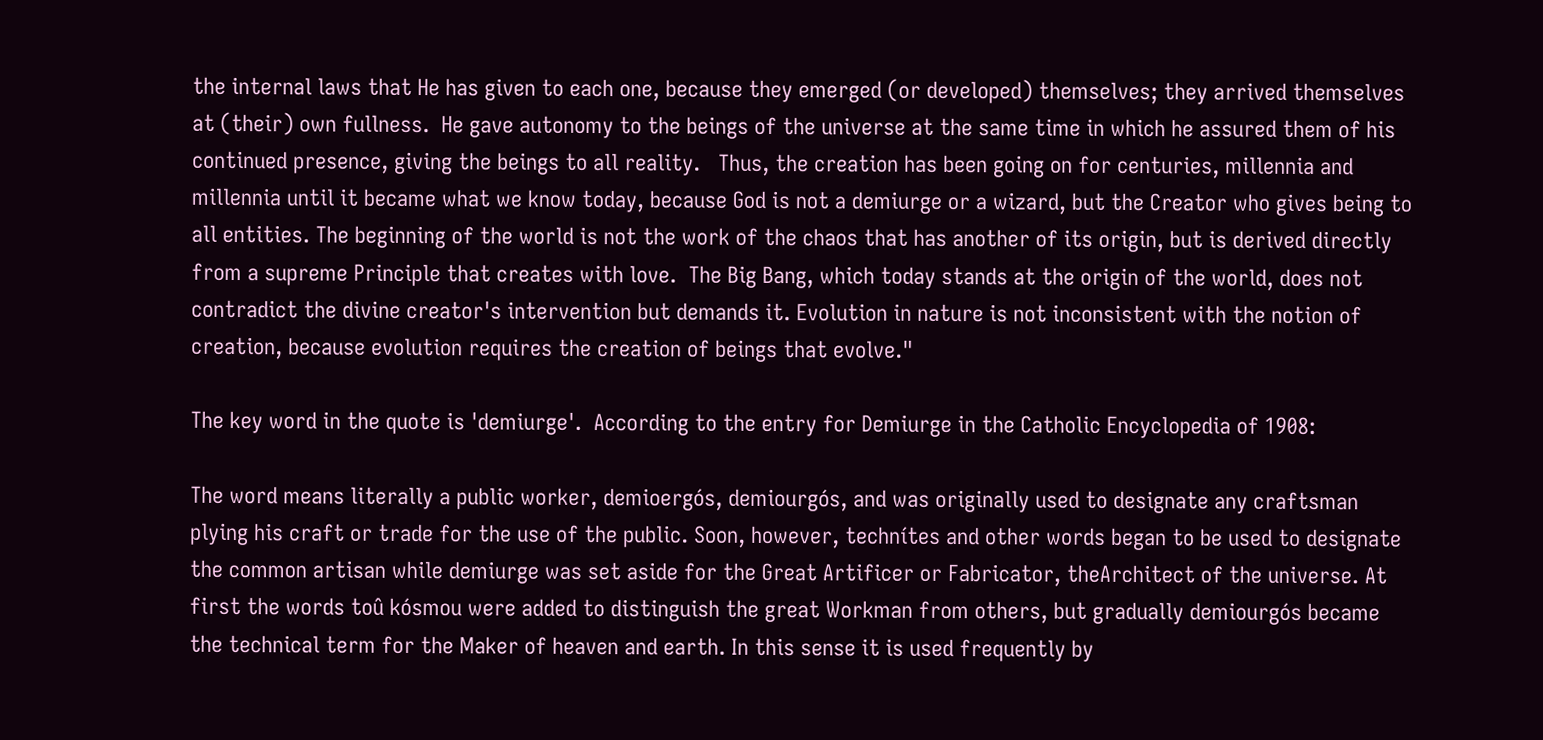the internal laws that He has given to each one, because they emerged (or developed) themselves; they arrived themselves at (their) own fullness.  He gave autonomy to the beings of the universe at the same time in which he assured them of his continued presence, giving the beings to all reality.   Thus, the creation has been going on for centuries, millennia and millennia until it became what we know today, because God is not a demiurge or a wizard, but the Creator who gives being to all entities. The beginning of the world is not the work of the chaos that has another of its origin, but is derived directly from a supreme Principle that creates with love.  The Big Bang, which today stands at the origin of the world, does not contradict the divine creator's intervention but demands it. Evolution in nature is not inconsistent with the notion of creation, because evolution requires the creation of beings that evolve."

The key word in the quote is 'demiurge'.  According to the entry for Demiurge in the Catholic Encyclopedia of 1908:

The word means literally a public worker, demioergós, demiourgós, and was originally used to designate any craftsman plying his craft or trade for the use of the public. Soon, however, technítes and other words began to be used to designate the common artisan while demiurge was set aside for the Great Artificer or Fabricator, theArchitect of the universe. At first the words toû kósmou were added to distinguish the great Workman from others, but gradually demiourgós became the technical term for the Maker of heaven and earth. In this sense it is used frequently by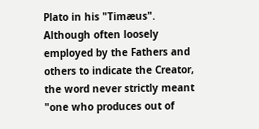Plato in his "Timæus". Although often loosely employed by the Fathers and others to indicate the Creator, the word never strictly meant "one who produces out of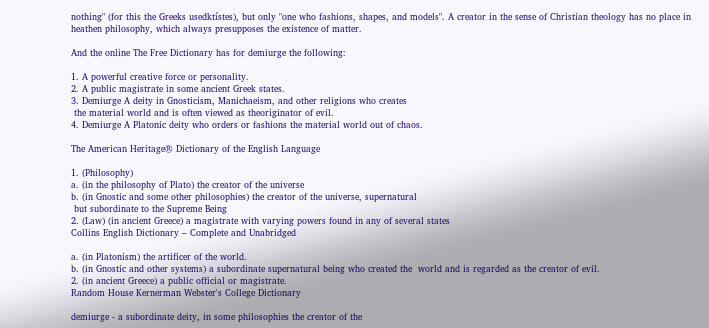nothing" (for this the Greeks usedktístes), but only "one who fashions, shapes, and models". A creator in the sense of Christian theology has no place in heathen philosophy, which always presupposes the existence of matter.

And the online The Free Dictionary has for demiurge the following:

1. A powerful creative force or personality.
2. A public magistrate in some ancient Greek states.
3. Demiurge A deity in Gnosticism, Manichaeism, and other religions who creates
 the material world and is often viewed as theoriginator of evil.
4. Demiurge A Platonic deity who orders or fashions the material world out of chaos.

The American Heritage® Dictionary of the English Language

1. (Philosophy)
a. (in the philosophy of Plato) the creator of the universe
b. (in Gnostic and some other philosophies) the creator of the universe, supernatural
 but subordinate to the Supreme Being
2. (Law) (in ancient Greece) a magistrate with varying powers found in any of several states
Collins English Dictionary – Complete and Unabridged

a. (in Platonism) the artificer of the world.
b. (in Gnostic and other systems) a subordinate supernatural being who created the  world and is regarded as the creator of evil.
2. (in ancient Greece) a public official or magistrate.
Random House Kernerman Webster's College Dictionary

demiurge - a subordinate deity, in some philosophies the creator of the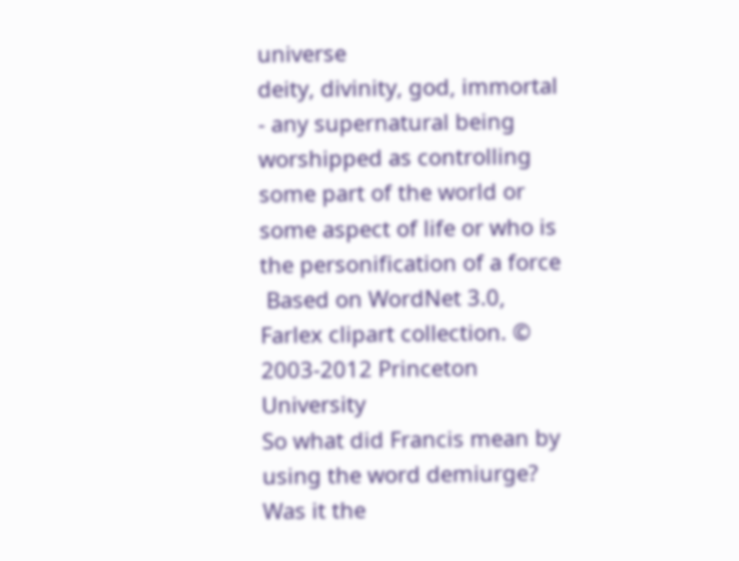universe
deity, divinity, god, immortal - any supernatural being worshipped as controlling
some part of the world or some aspect of life or who is the personification of a force
 Based on WordNet 3.0, Farlex clipart collection. © 2003-2012 Princeton University
So what did Francis mean by using the word demiurge?  Was it the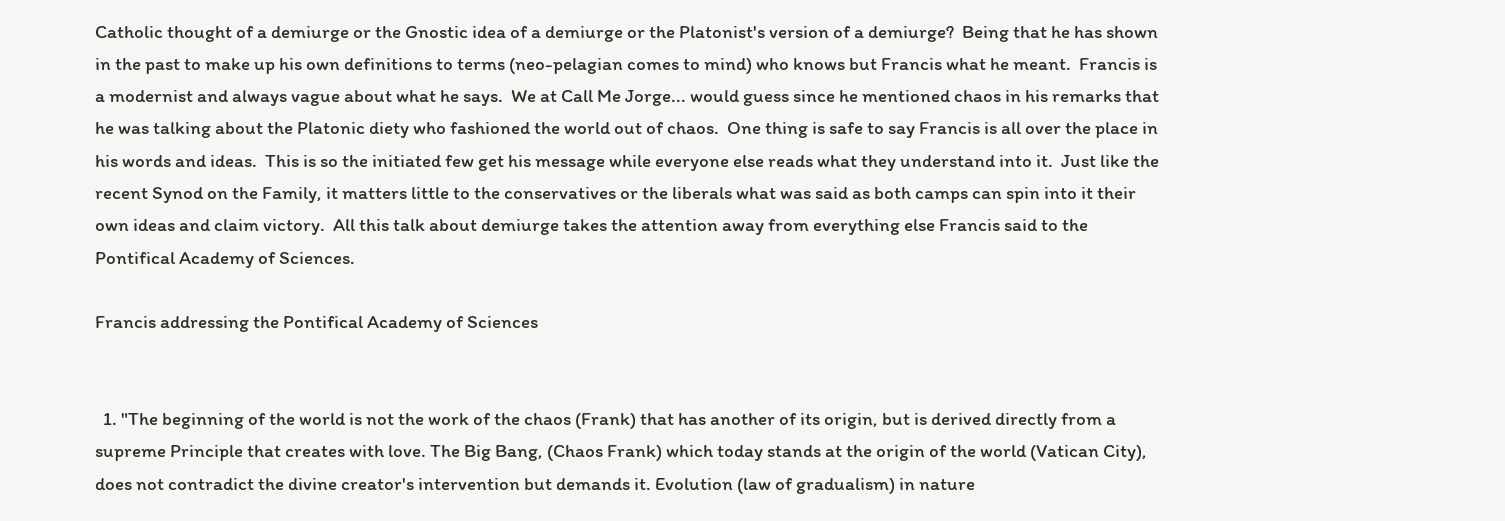Catholic thought of a demiurge or the Gnostic idea of a demiurge or the Platonist's version of a demiurge?  Being that he has shown in the past to make up his own definitions to terms (neo-pelagian comes to mind) who knows but Francis what he meant.  Francis is a modernist and always vague about what he says.  We at Call Me Jorge... would guess since he mentioned chaos in his remarks that he was talking about the Platonic diety who fashioned the world out of chaos.  One thing is safe to say Francis is all over the place in his words and ideas.  This is so the initiated few get his message while everyone else reads what they understand into it.  Just like the recent Synod on the Family, it matters little to the conservatives or the liberals what was said as both camps can spin into it their  own ideas and claim victory.  All this talk about demiurge takes the attention away from everything else Francis said to the Pontifical Academy of Sciences.

Francis addressing the Pontifical Academy of Sciences


  1. "The beginning of the world is not the work of the chaos (Frank) that has another of its origin, but is derived directly from a supreme Principle that creates with love. The Big Bang, (Chaos Frank) which today stands at the origin of the world (Vatican City), does not contradict the divine creator's intervention but demands it. Evolution (law of gradualism) in nature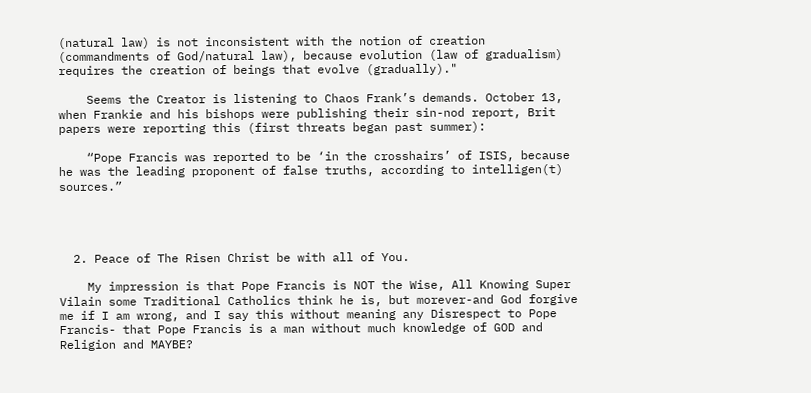(natural law) is not inconsistent with the notion of creation (commandments of God/natural law), because evolution (law of gradualism) requires the creation of beings that evolve (gradually)."

    Seems the Creator is listening to Chaos Frank’s demands. October 13, when Frankie and his bishops were publishing their sin-nod report, Brit papers were reporting this (first threats began past summer):

    “Pope Francis was reported to be ‘in the crosshairs’ of ISIS, because he was the leading proponent of false truths, according to intelligen(t) sources.”




  2. Peace of The Risen Christ be with all of You.

    My impression is that Pope Francis is NOT the Wise, All Knowing Super Vilain some Traditional Catholics think he is, but morever-and God forgive me if I am wrong, and I say this without meaning any Disrespect to Pope Francis- that Pope Francis is a man without much knowledge of GOD and Religion and MAYBE?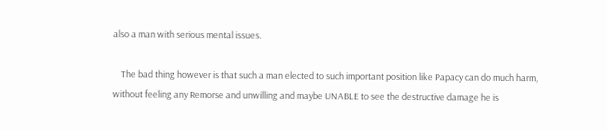also a man with serious mental issues.

    The bad thing however is that such a man elected to such important position like Papacy can do much harm, without feeling any Remorse and unwilling and maybe UNABLE to see the destructive damage he is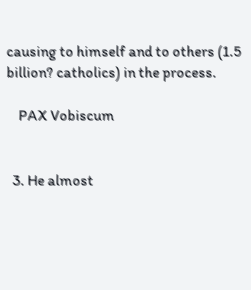causing to himself and to others (1.5 billion? catholics) in the process.

    PAX Vobiscum


  3. He almost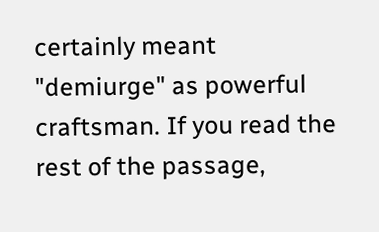certainly meant "demiurge" as powerful craftsman. If you read the rest of the passage,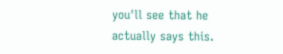you'll see that he actually says this.